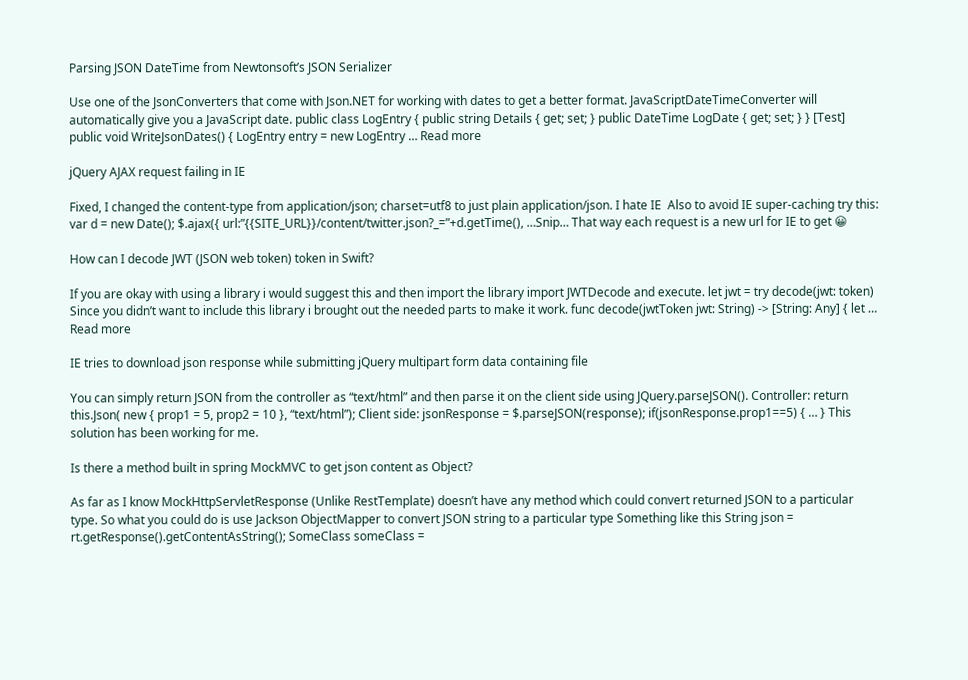Parsing JSON DateTime from Newtonsoft’s JSON Serializer

Use one of the JsonConverters that come with Json.NET for working with dates to get a better format. JavaScriptDateTimeConverter will automatically give you a JavaScript date. public class LogEntry { public string Details { get; set; } public DateTime LogDate { get; set; } } [Test] public void WriteJsonDates() { LogEntry entry = new LogEntry … Read more

jQuery AJAX request failing in IE

Fixed, I changed the content-type from application/json; charset=utf8 to just plain application/json. I hate IE  Also to avoid IE super-caching try this: var d = new Date(); $.ajax({ url:”{{SITE_URL}}/content/twitter.json?_=”+d.getTime(), …Snip… That way each request is a new url for IE to get 😀

How can I decode JWT (JSON web token) token in Swift?

If you are okay with using a library i would suggest this and then import the library import JWTDecode and execute. let jwt = try decode(jwt: token) Since you didn’t want to include this library i brought out the needed parts to make it work. func decode(jwtToken jwt: String) -> [String: Any] { let … Read more

IE tries to download json response while submitting jQuery multipart form data containing file

You can simply return JSON from the controller as “text/html” and then parse it on the client side using JQuery.parseJSON(). Controller: return this.Json( new { prop1 = 5, prop2 = 10 }, “text/html”); Client side: jsonResponse = $.parseJSON(response); if(jsonResponse.prop1==5) { … } This solution has been working for me.

Is there a method built in spring MockMVC to get json content as Object?

As far as I know MockHttpServletResponse (Unlike RestTemplate) doesn’t have any method which could convert returned JSON to a particular type. So what you could do is use Jackson ObjectMapper to convert JSON string to a particular type Something like this String json = rt.getResponse().getContentAsString(); SomeClass someClass =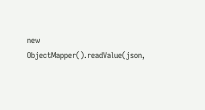new ObjectMapper().readValue(json,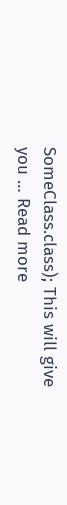SomeClass.class); This will give you … Read more